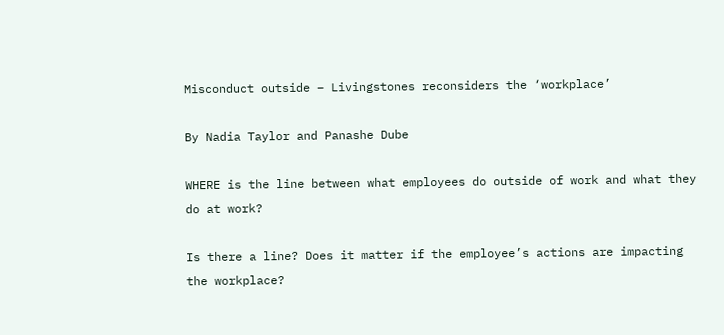Misconduct outside – Livingstones reconsiders the ‘workplace’

By Nadia Taylor and Panashe Dube

WHERE is the line between what employees do outside of work and what they do at work?

Is there a line? Does it matter if the employee’s actions are impacting the workplace?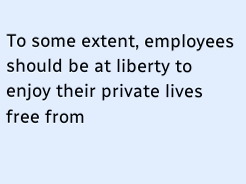To some extent, employees should be at liberty to enjoy their private lives free from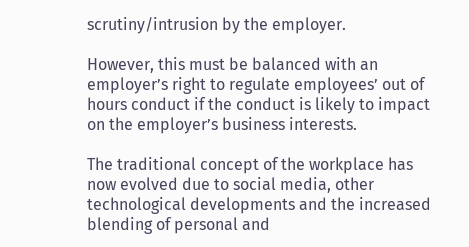scrutiny/intrusion by the employer.

However, this must be balanced with an employer’s right to regulate employees’ out of hours conduct if the conduct is likely to impact on the employer’s business interests.

The traditional concept of the workplace has now evolved due to social media, other technological developments and the increased blending of personal and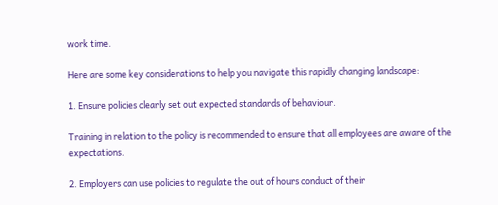work time.

Here are some key considerations to help you navigate this rapidly changing landscape:

1. Ensure policies clearly set out expected standards of behaviour.

Training in relation to the policy is recommended to ensure that all employees are aware of the expectations.

2. Employers can use policies to regulate the out of hours conduct of their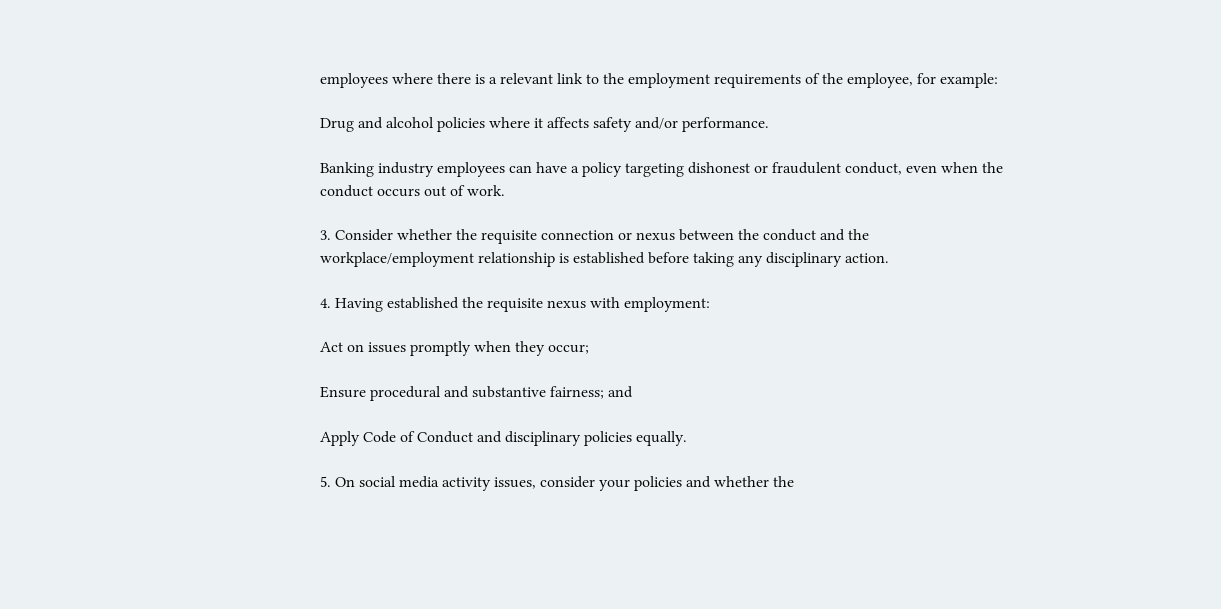employees where there is a relevant link to the employment requirements of the employee, for example:

Drug and alcohol policies where it affects safety and/or performance.

Banking industry employees can have a policy targeting dishonest or fraudulent conduct, even when the conduct occurs out of work.

3. Consider whether the requisite connection or nexus between the conduct and the workplace/employment relationship is established before taking any disciplinary action.

4. Having established the requisite nexus with employment:

Act on issues promptly when they occur;

Ensure procedural and substantive fairness; and

Apply Code of Conduct and disciplinary policies equally.

5. On social media activity issues, consider your policies and whether the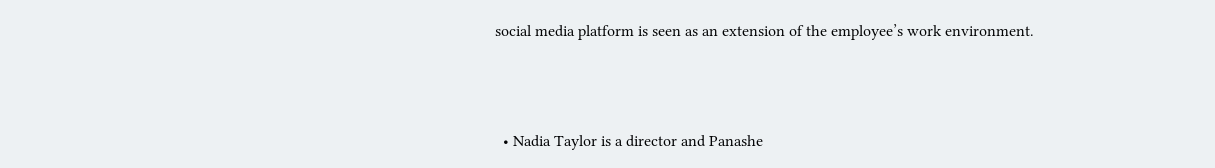social media platform is seen as an extension of the employee’s work environment.



  • Nadia Taylor is a director and Panashe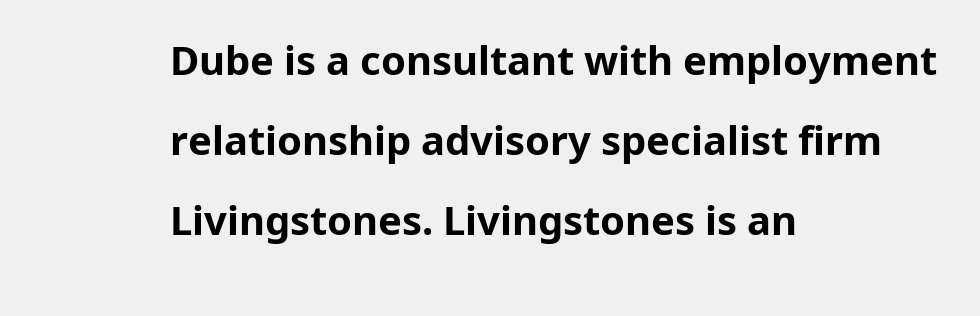Dube is a consultant with employment relationship advisory specialist firm Livingstones. Livingstones is an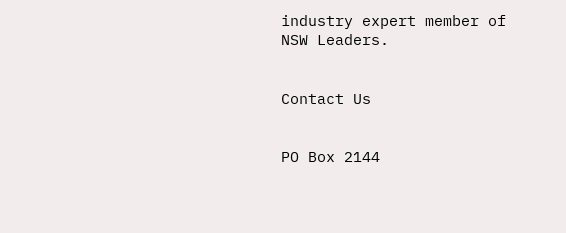industry expert member of NSW Leaders.


Contact Us


PO Box 2144